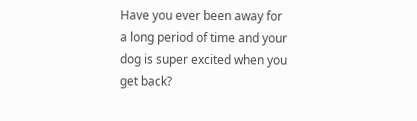Have you ever been away for a long period of time and your dog is super excited when you get back?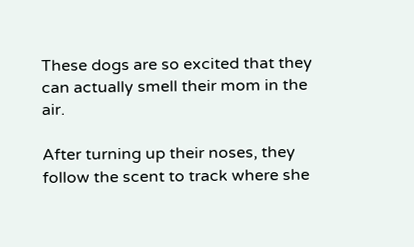These dogs are so excited that they can actually smell their mom in the air.

After turning up their noses, they follow the scent to track where she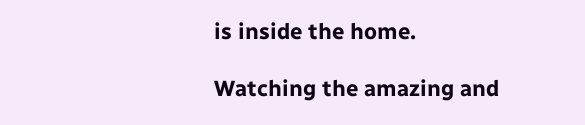is inside the home.

Watching the amazing and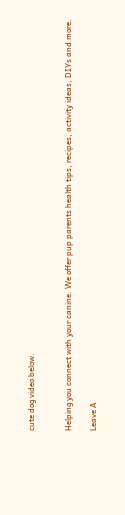cute dog video below.


Helping you connect with your canine. We offer pup parents health tips, recipes, activity ideas, DIYs and more.

Leave A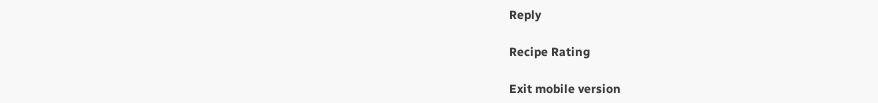Reply

Recipe Rating

Exit mobile version